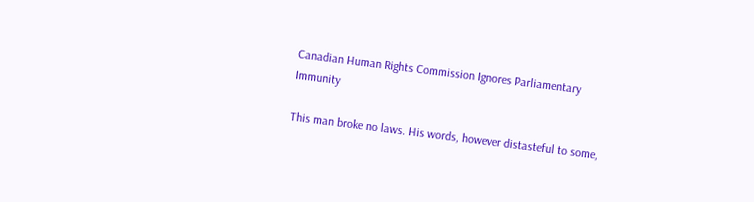Canadian Human Rights Commission Ignores Parliamentary Immunity

This man broke no laws. His words, however distasteful to some,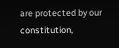are protected by our constitution,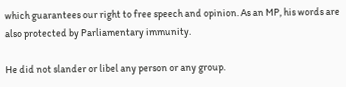which guarantees our right to free speech and opinion. As an MP, his words are also protected by Parliamentary immunity.

He did not slander or libel any person or any group.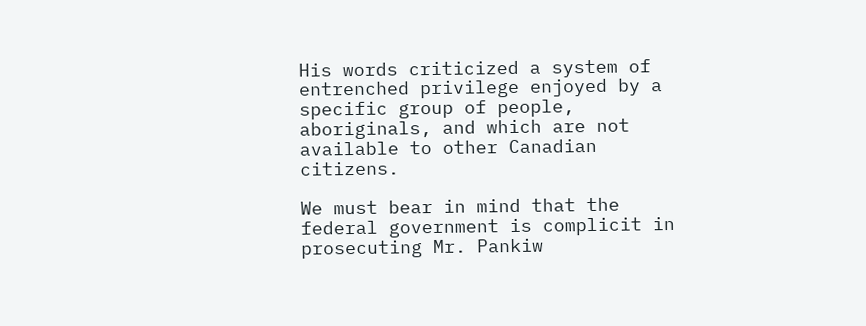His words criticized a system of entrenched privilege enjoyed by a specific group of people, aboriginals, and which are not available to other Canadian citizens.

We must bear in mind that the federal government is complicit in prosecuting Mr. Pankiw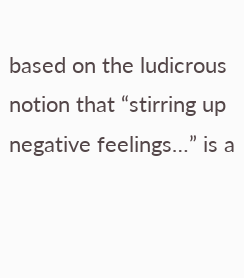based on the ludicrous notion that “stirring up negative feelings…” is a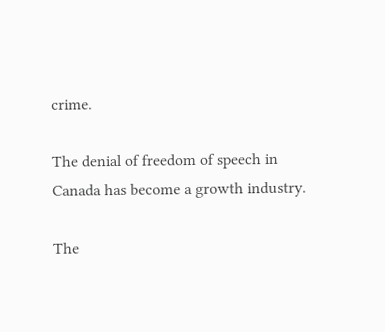crime.

The denial of freedom of speech in Canada has become a growth industry.

The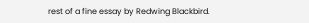rest of a fine essay by Redwing Blackbird.